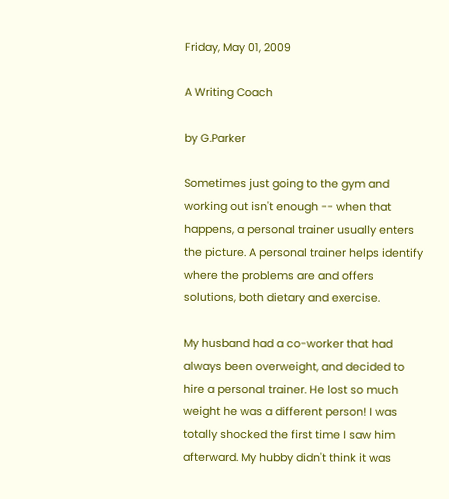Friday, May 01, 2009

A Writing Coach

by G.Parker

Sometimes just going to the gym and working out isn't enough -- when that happens, a personal trainer usually enters the picture. A personal trainer helps identify where the problems are and offers solutions, both dietary and exercise.

My husband had a co-worker that had always been overweight, and decided to hire a personal trainer. He lost so much weight he was a different person! I was totally shocked the first time I saw him afterward. My hubby didn't think it was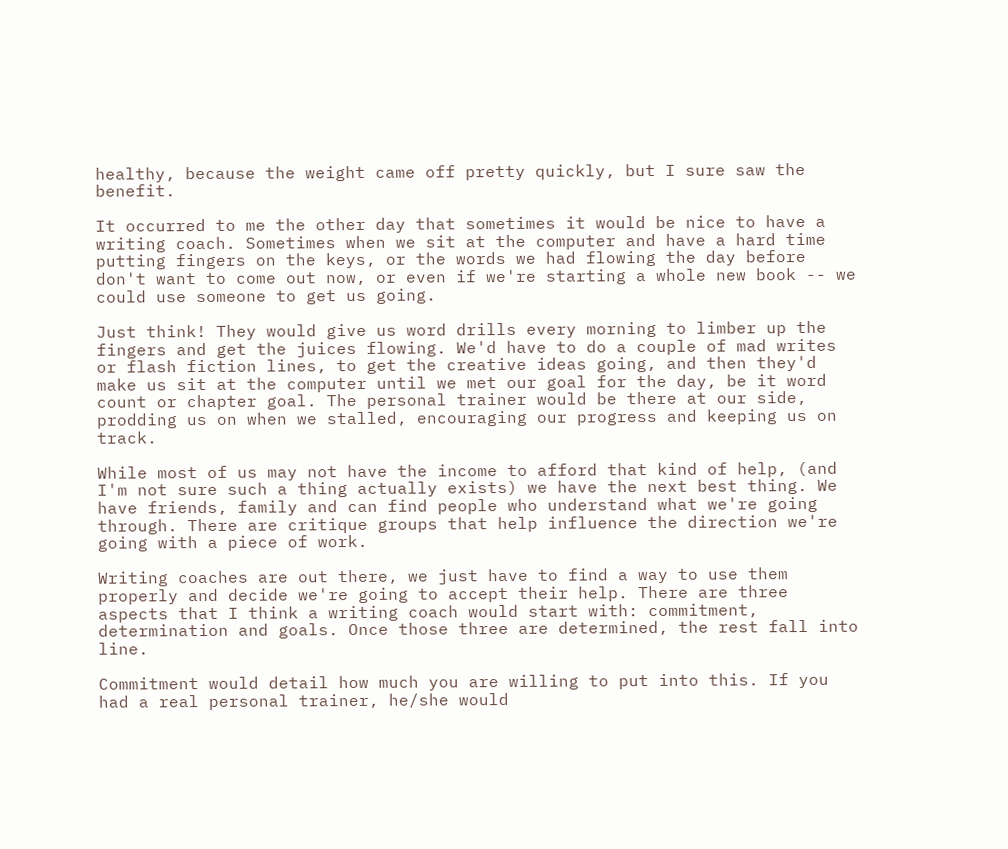healthy, because the weight came off pretty quickly, but I sure saw the benefit.

It occurred to me the other day that sometimes it would be nice to have a writing coach. Sometimes when we sit at the computer and have a hard time putting fingers on the keys, or the words we had flowing the day before don't want to come out now, or even if we're starting a whole new book -- we could use someone to get us going.

Just think! They would give us word drills every morning to limber up the fingers and get the juices flowing. We'd have to do a couple of mad writes or flash fiction lines, to get the creative ideas going, and then they'd make us sit at the computer until we met our goal for the day, be it word count or chapter goal. The personal trainer would be there at our side, prodding us on when we stalled, encouraging our progress and keeping us on track.

While most of us may not have the income to afford that kind of help, (and I'm not sure such a thing actually exists) we have the next best thing. We have friends, family and can find people who understand what we're going through. There are critique groups that help influence the direction we're going with a piece of work.

Writing coaches are out there, we just have to find a way to use them properly and decide we're going to accept their help. There are three aspects that I think a writing coach would start with: commitment, determination and goals. Once those three are determined, the rest fall into line.

Commitment would detail how much you are willing to put into this. If you had a real personal trainer, he/she would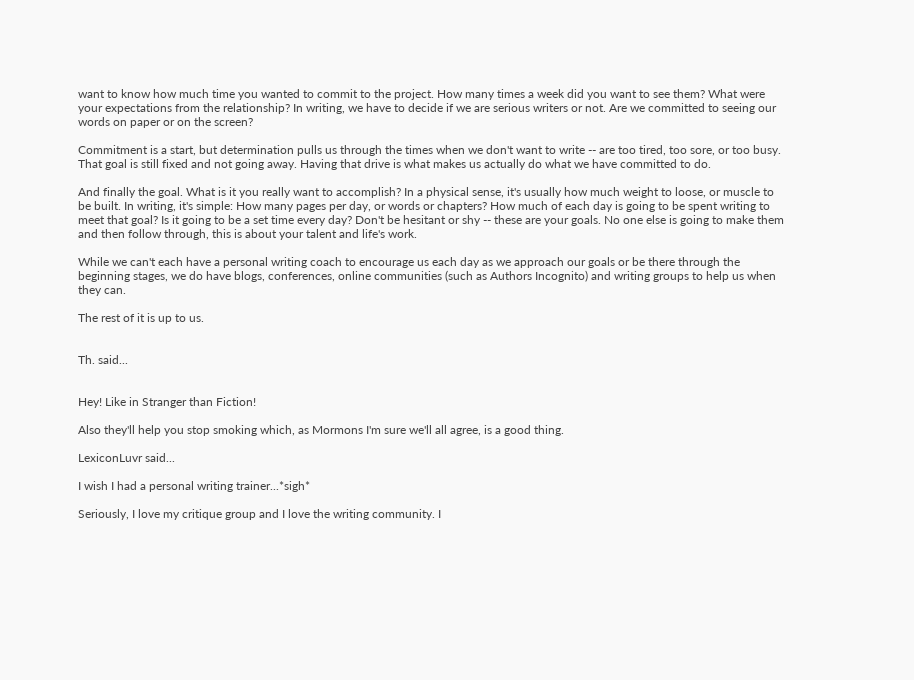want to know how much time you wanted to commit to the project. How many times a week did you want to see them? What were your expectations from the relationship? In writing, we have to decide if we are serious writers or not. Are we committed to seeing our words on paper or on the screen?

Commitment is a start, but determination pulls us through the times when we don't want to write -- are too tired, too sore, or too busy. That goal is still fixed and not going away. Having that drive is what makes us actually do what we have committed to do.

And finally the goal. What is it you really want to accomplish? In a physical sense, it's usually how much weight to loose, or muscle to be built. In writing, it's simple: How many pages per day, or words or chapters? How much of each day is going to be spent writing to meet that goal? Is it going to be a set time every day? Don't be hesitant or shy -- these are your goals. No one else is going to make them and then follow through, this is about your talent and life's work.

While we can't each have a personal writing coach to encourage us each day as we approach our goals or be there through the beginning stages, we do have blogs, conferences, online communities (such as Authors Incognito) and writing groups to help us when they can.

The rest of it is up to us.


Th. said...


Hey! Like in Stranger than Fiction!

Also they'll help you stop smoking which, as Mormons I'm sure we'll all agree, is a good thing.

LexiconLuvr said...

I wish I had a personal writing trainer...*sigh*

Seriously, I love my critique group and I love the writing community. I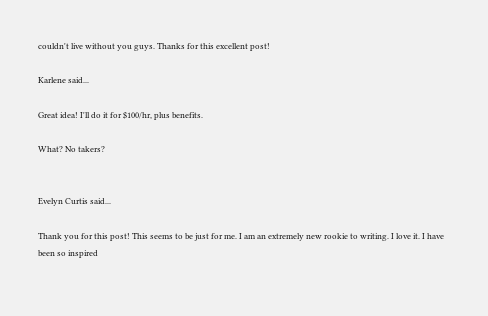couldn't live without you guys. Thanks for this excellent post!

Karlene said...

Great idea! I'll do it for $100/hr, plus benefits.

What? No takers?


Evelyn Curtis said...

Thank you for this post! This seems to be just for me. I am an extremely new rookie to writing. I love it. I have been so inspired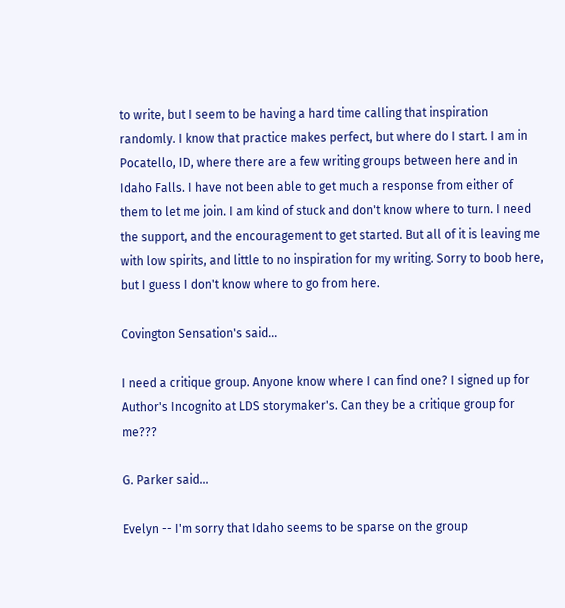to write, but I seem to be having a hard time calling that inspiration randomly. I know that practice makes perfect, but where do I start. I am in Pocatello, ID, where there are a few writing groups between here and in Idaho Falls. I have not been able to get much a response from either of them to let me join. I am kind of stuck and don't know where to turn. I need the support, and the encouragement to get started. But all of it is leaving me with low spirits, and little to no inspiration for my writing. Sorry to boob here, but I guess I don't know where to go from here.

Covington Sensation's said...

I need a critique group. Anyone know where I can find one? I signed up for Author's Incognito at LDS storymaker's. Can they be a critique group for me???

G. Parker said...

Evelyn -- I'm sorry that Idaho seems to be sparse on the group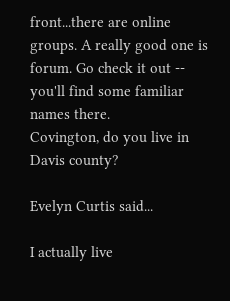front...there are online groups. A really good one is forum. Go check it out -- you'll find some familiar names there.
Covington, do you live in Davis county?

Evelyn Curtis said...

I actually live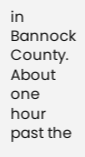in Bannock County. About one hour past the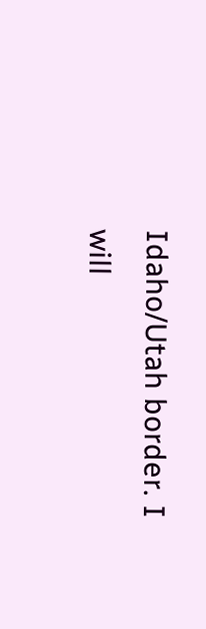Idaho/Utah border. I will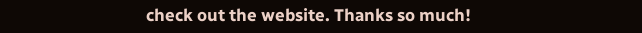check out the website. Thanks so much!